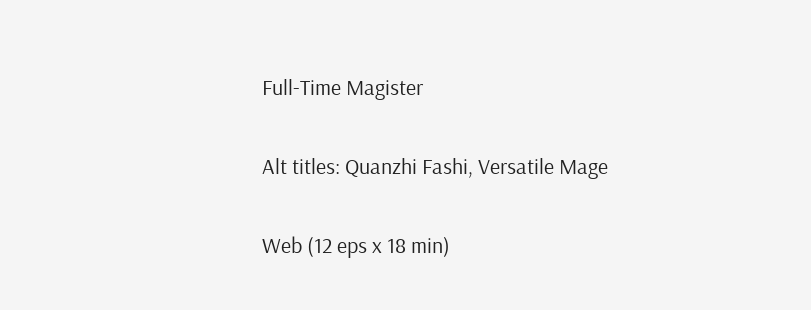Full-Time Magister

Alt titles: Quanzhi Fashi, Versatile Mage

Web (12 eps x 18 min)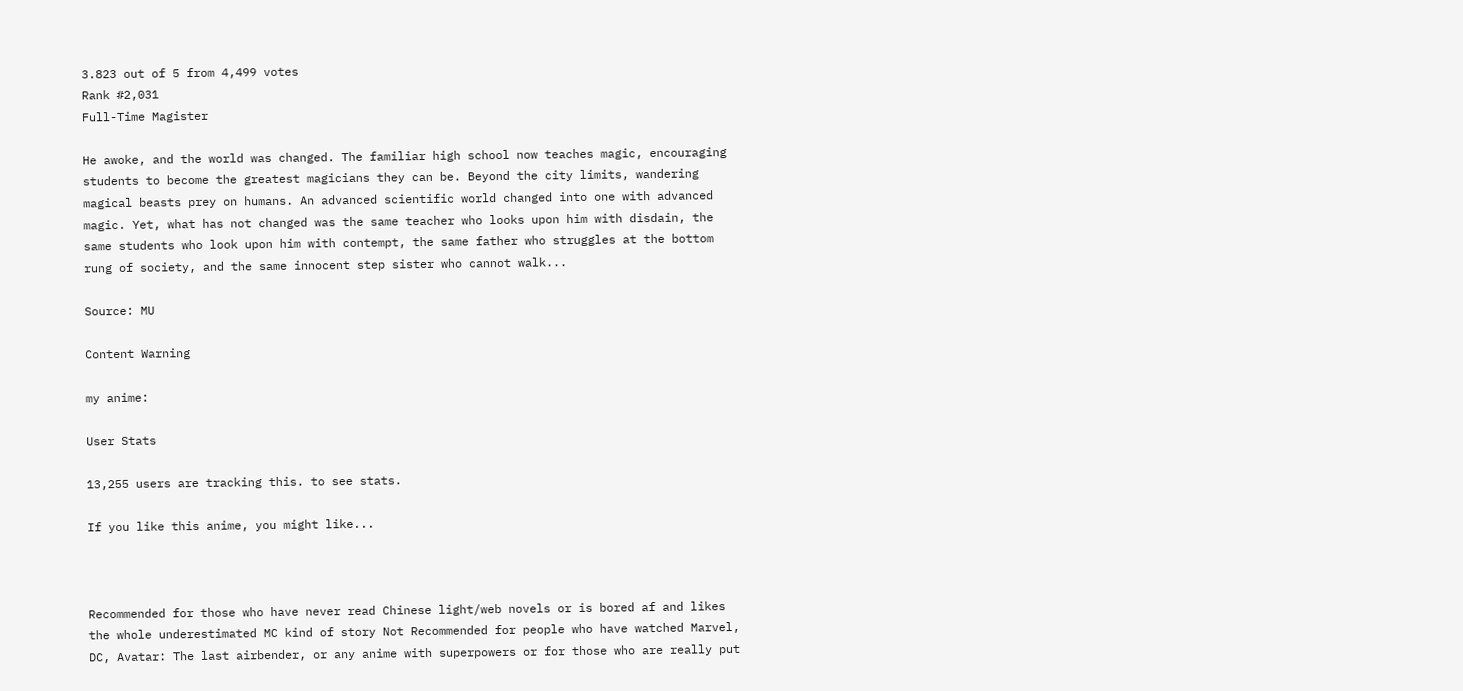3.823 out of 5 from 4,499 votes
Rank #2,031
Full-Time Magister

He awoke, and the world was changed. The familiar high school now teaches magic, encouraging students to become the greatest magicians they can be. Beyond the city limits, wandering magical beasts prey on humans. An advanced scientific world changed into one with advanced magic. Yet, what has not changed was the same teacher who looks upon him with disdain, the same students who look upon him with contempt, the same father who struggles at the bottom rung of society, and the same innocent step sister who cannot walk...

Source: MU

Content Warning

my anime:

User Stats

13,255 users are tracking this. to see stats.

If you like this anime, you might like...



Recommended for those who have never read Chinese light/web novels or is bored af and likes the whole underestimated MC kind of story Not Recommended for people who have watched Marvel, DC, Avatar: The last airbender, or any anime with superpowers or for those who are really put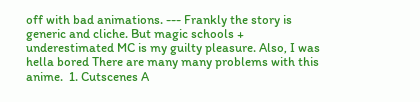off with bad animations. --- Frankly the story is generic and cliche. But magic schools + underestimated MC is my guilty pleasure. Also, I was hella bored There are many many problems with this anime.  1. Cutscenes A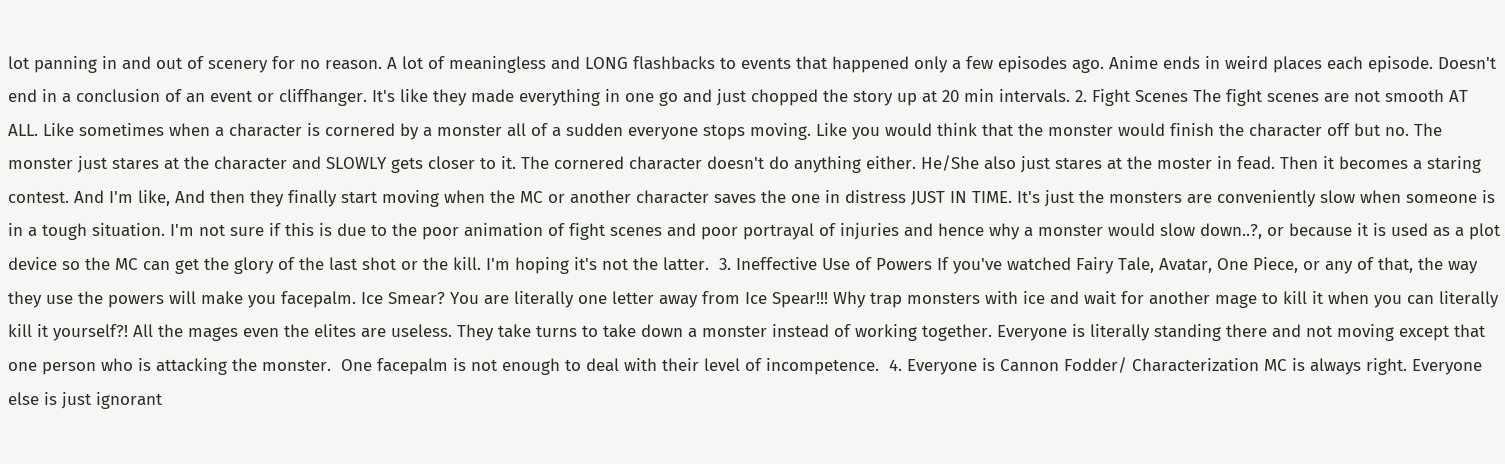lot panning in and out of scenery for no reason. A lot of meaningless and LONG flashbacks to events that happened only a few episodes ago. Anime ends in weird places each episode. Doesn't end in a conclusion of an event or cliffhanger. It's like they made everything in one go and just chopped the story up at 20 min intervals. 2. Fight Scenes The fight scenes are not smooth AT ALL. Like sometimes when a character is cornered by a monster all of a sudden everyone stops moving. Like you would think that the monster would finish the character off but no. The monster just stares at the character and SLOWLY gets closer to it. The cornered character doesn't do anything either. He/She also just stares at the moster in fead. Then it becomes a staring contest. And I'm like, And then they finally start moving when the MC or another character saves the one in distress JUST IN TIME. It's just the monsters are conveniently slow when someone is in a tough situation. I'm not sure if this is due to the poor animation of fight scenes and poor portrayal of injuries and hence why a monster would slow down..?, or because it is used as a plot device so the MC can get the glory of the last shot or the kill. I'm hoping it's not the latter.  3. Ineffective Use of Powers If you've watched Fairy Tale, Avatar, One Piece, or any of that, the way they use the powers will make you facepalm. Ice Smear? You are literally one letter away from Ice Spear!!! Why trap monsters with ice and wait for another mage to kill it when you can literally kill it yourself?! All the mages even the elites are useless. They take turns to take down a monster instead of working together. Everyone is literally standing there and not moving except that one person who is attacking the monster.  One facepalm is not enough to deal with their level of incompetence.  4. Everyone is Cannon Fodder/ Characterization MC is always right. Everyone else is just ignorant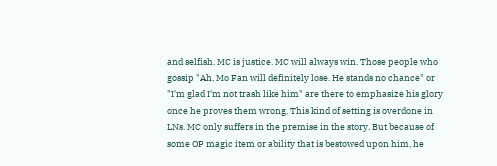and selfish. MC is justice. MC will always win. Those people who gossip "Ah, Mo Fan will definitely lose. He stands no chance" or "I'm glad I'm not trash like him" are there to emphasize his glory once he proves them wrong. This kind of setting is overdone in LNs. MC only suffers in the premise in the story. But because of some OP magic item or ability that is bestowed upon him, he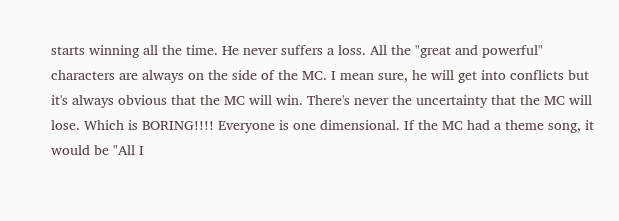starts winning all the time. He never suffers a loss. All the "great and powerful" characters are always on the side of the MC. I mean sure, he will get into conflicts but it's always obvious that the MC will win. There's never the uncertainty that the MC will lose. Which is BORING!!!! Everyone is one dimensional. If the MC had a theme song, it would be "All I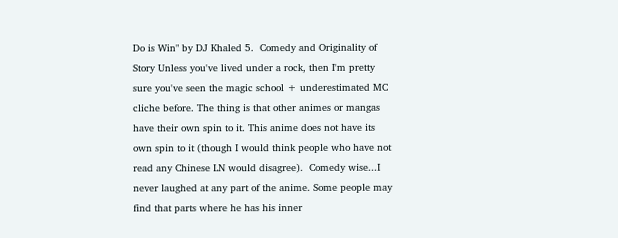Do is Win" by DJ Khaled 5.  Comedy and Originality of Story Unless you've lived under a rock, then I'm pretty sure you've seen the magic school + underestimated MC cliche before. The thing is that other animes or mangas have their own spin to it. This anime does not have its own spin to it (though I would think people who have not read any Chinese LN would disagree).  Comedy wise...I never laughed at any part of the anime. Some people may find that parts where he has his inner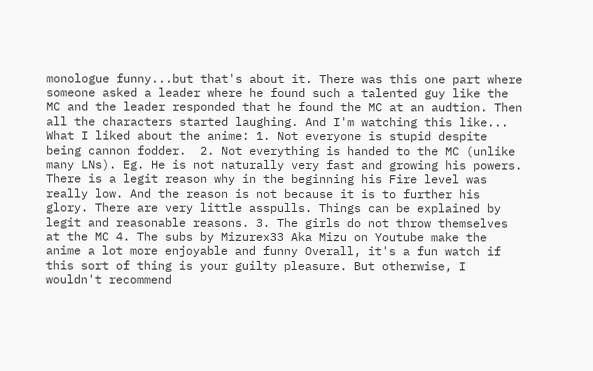monologue funny...but that's about it. There was this one part where someone asked a leader where he found such a talented guy like the MC and the leader responded that he found the MC at an audtion. Then all the characters started laughing. And I'm watching this like... What I liked about the anime: 1. Not everyone is stupid despite being cannon fodder.  2. Not everything is handed to the MC (unlike many LNs). Eg. He is not naturally very fast and growing his powers. There is a legit reason why in the beginning his Fire level was really low. And the reason is not because it is to further his glory. There are very little asspulls. Things can be explained by legit and reasonable reasons. 3. The girls do not throw themselves at the MC 4. The subs by Mizurex33 Aka Mizu on Youtube make the anime a lot more enjoyable and funny Overall, it's a fun watch if this sort of thing is your guilty pleasure. But otherwise, I wouldn't recommend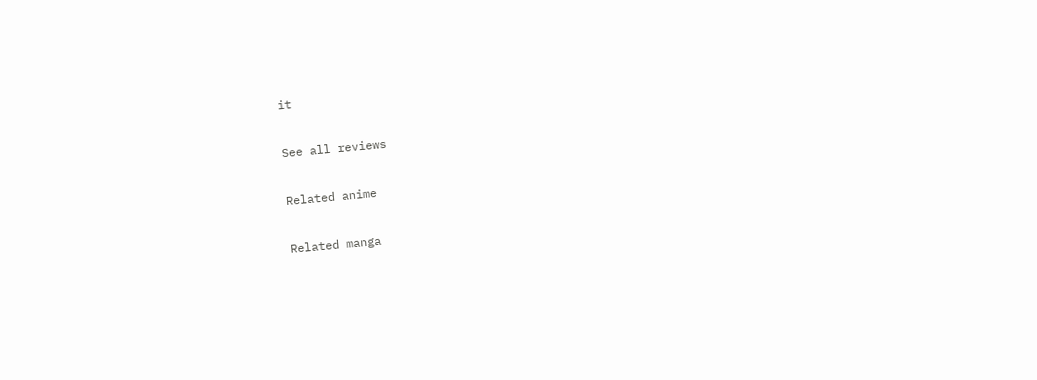it

See all reviews

Related anime

Related manga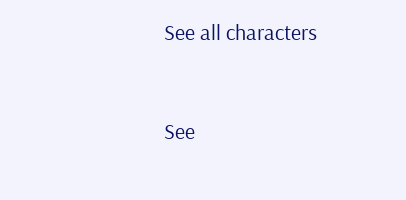See all characters


See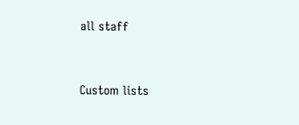all staff


Custom lists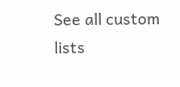See all custom lists